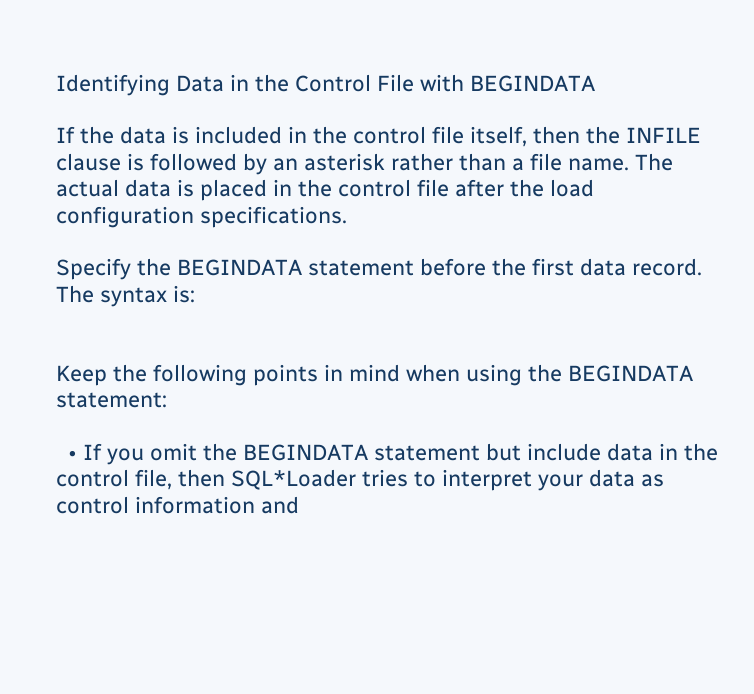Identifying Data in the Control File with BEGINDATA

If the data is included in the control file itself, then the INFILE clause is followed by an asterisk rather than a file name. The actual data is placed in the control file after the load configuration specifications.

Specify the BEGINDATA statement before the first data record. The syntax is:


Keep the following points in mind when using the BEGINDATA statement:

  • If you omit the BEGINDATA statement but include data in the control file, then SQL*Loader tries to interpret your data as control information and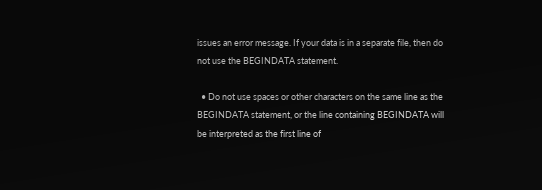issues an error message. If your data is in a separate file, then do not use the BEGINDATA statement.

  • Do not use spaces or other characters on the same line as the BEGINDATA statement, or the line containing BEGINDATA will be interpreted as the first line of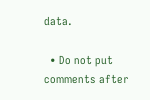data.

  • Do not put comments after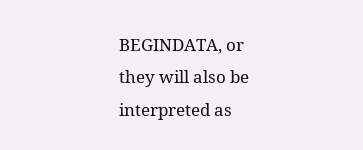BEGINDATA, or they will also be interpreted as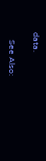data.

    See Also: